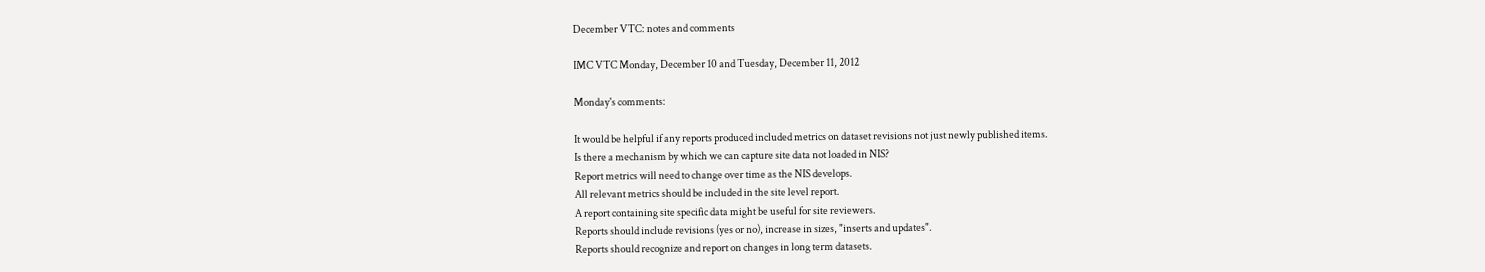December VTC: notes and comments

IMC VTC Monday, December 10 and Tuesday, December 11, 2012

Monday's comments:

It would be helpful if any reports produced included metrics on dataset revisions not just newly published items.
Is there a mechanism by which we can capture site data not loaded in NIS?
Report metrics will need to change over time as the NIS develops.
All relevant metrics should be included in the site level report.
A report containing site specific data might be useful for site reviewers.
Reports should include revisions (yes or no), increase in sizes, "inserts and updates".
Reports should recognize and report on changes in long term datasets.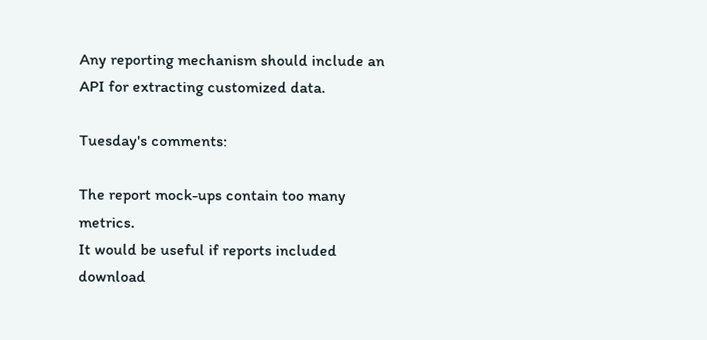Any reporting mechanism should include an API for extracting customized data.

Tuesday's comments:

The report mock-ups contain too many metrics.
It would be useful if reports included download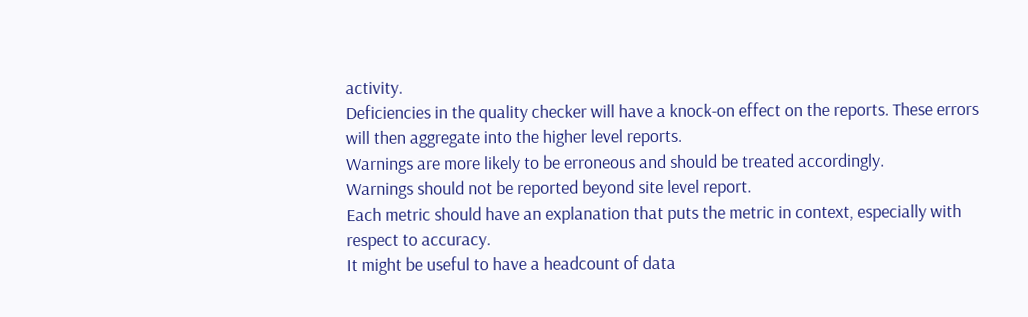activity.
Deficiencies in the quality checker will have a knock-on effect on the reports. These errors will then aggregate into the higher level reports.
Warnings are more likely to be erroneous and should be treated accordingly.
Warnings should not be reported beyond site level report.
Each metric should have an explanation that puts the metric in context, especially with respect to accuracy.
It might be useful to have a headcount of data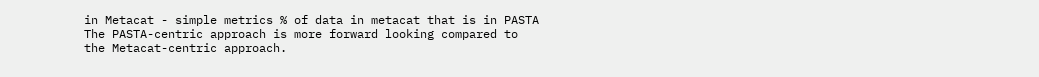in Metacat - simple metrics % of data in metacat that is in PASTA
The PASTA-centric approach is more forward looking compared to the Metacat-centric approach.